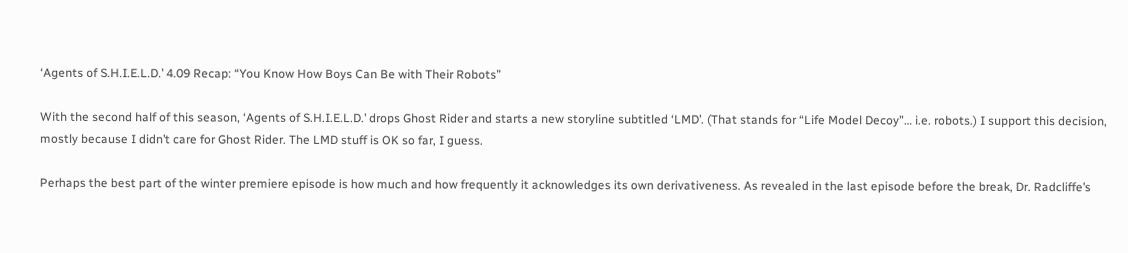‘Agents of S.H.I.E.L.D.’ 4.09 Recap: “You Know How Boys Can Be with Their Robots”

With the second half of this season, ‘Agents of S.H.I.E.L.D.’ drops Ghost Rider and starts a new storyline subtitled ‘LMD’. (That stands for “Life Model Decoy”… i.e. robots.) I support this decision, mostly because I didn’t care for Ghost Rider. The LMD stuff is OK so far, I guess.

Perhaps the best part of the winter premiere episode is how much and how frequently it acknowledges its own derivativeness. As revealed in the last episode before the break, Dr. Radcliffe’s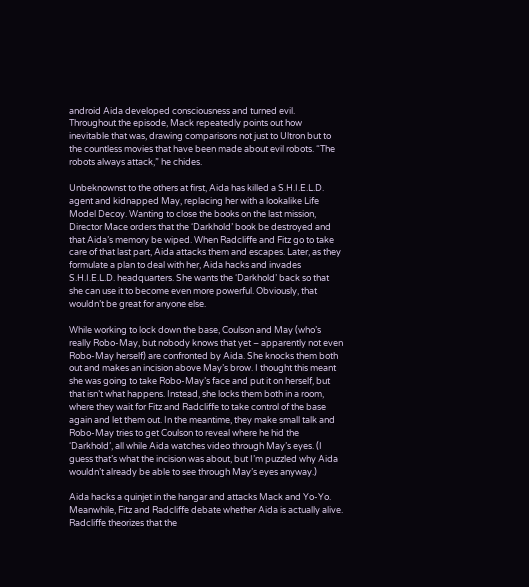android Aida developed consciousness and turned evil. Throughout the episode, Mack repeatedly points out how inevitable that was, drawing comparisons not just to Ultron but to the countless movies that have been made about evil robots. “The robots always attack,” he chides.

Unbeknownst to the others at first, Aida has killed a S.H.I.E.L.D. agent and kidnapped May, replacing her with a lookalike Life Model Decoy. Wanting to close the books on the last mission, Director Mace orders that the ‘Darkhold’ book be destroyed and that Aida’s memory be wiped. When Radcliffe and Fitz go to take care of that last part, Aida attacks them and escapes. Later, as they formulate a plan to deal with her, Aida hacks and invades S.H.I.E.L.D. headquarters. She wants the ‘Darkhold’ back so that she can use it to become even more powerful. Obviously, that wouldn’t be great for anyone else.

While working to lock down the base, Coulson and May (who’s really Robo-May, but nobody knows that yet – apparently not even Robo-May herself) are confronted by Aida. She knocks them both out and makes an incision above May’s brow. I thought this meant she was going to take Robo-May’s face and put it on herself, but that isn’t what happens. Instead, she locks them both in a room, where they wait for Fitz and Radcliffe to take control of the base again and let them out. In the meantime, they make small talk and Robo-May tries to get Coulson to reveal where he hid the ‘Darkhold’, all while Aida watches video through May’s eyes. (I guess that’s what the incision was about, but I’m puzzled why Aida wouldn’t already be able to see through May’s eyes anyway.)

Aida hacks a quinjet in the hangar and attacks Mack and Yo-Yo. Meanwhile, Fitz and Radcliffe debate whether Aida is actually alive. Radcliffe theorizes that the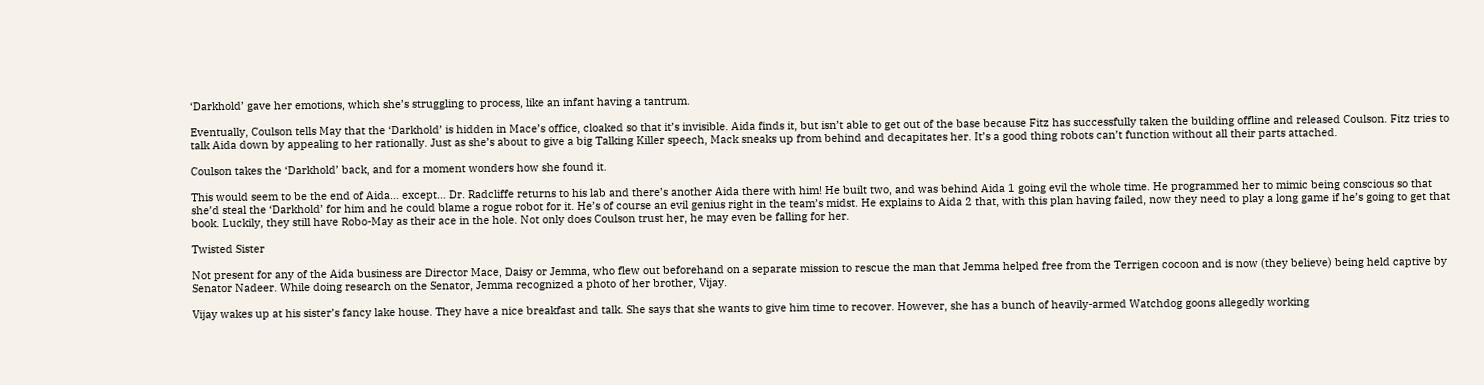‘Darkhold’ gave her emotions, which she’s struggling to process, like an infant having a tantrum.

Eventually, Coulson tells May that the ‘Darkhold’ is hidden in Mace’s office, cloaked so that it’s invisible. Aida finds it, but isn’t able to get out of the base because Fitz has successfully taken the building offline and released Coulson. Fitz tries to talk Aida down by appealing to her rationally. Just as she’s about to give a big Talking Killer speech, Mack sneaks up from behind and decapitates her. It’s a good thing robots can’t function without all their parts attached.

Coulson takes the ‘Darkhold’ back, and for a moment wonders how she found it.

This would seem to be the end of Aida… except… Dr. Radcliffe returns to his lab and there’s another Aida there with him! He built two, and was behind Aida 1 going evil the whole time. He programmed her to mimic being conscious so that she’d steal the ‘Darkhold’ for him and he could blame a rogue robot for it. He’s of course an evil genius right in the team’s midst. He explains to Aida 2 that, with this plan having failed, now they need to play a long game if he’s going to get that book. Luckily, they still have Robo-May as their ace in the hole. Not only does Coulson trust her, he may even be falling for her.

Twisted Sister

Not present for any of the Aida business are Director Mace, Daisy or Jemma, who flew out beforehand on a separate mission to rescue the man that Jemma helped free from the Terrigen cocoon and is now (they believe) being held captive by Senator Nadeer. While doing research on the Senator, Jemma recognized a photo of her brother, Vijay.

Vijay wakes up at his sister’s fancy lake house. They have a nice breakfast and talk. She says that she wants to give him time to recover. However, she has a bunch of heavily-armed Watchdog goons allegedly working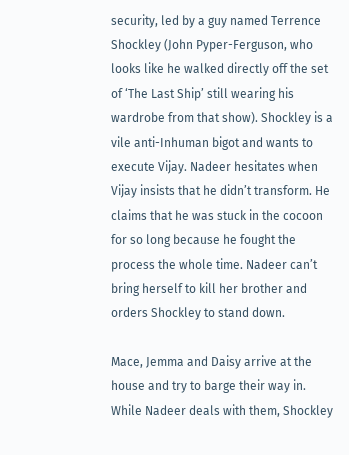security, led by a guy named Terrence Shockley (John Pyper-Ferguson, who looks like he walked directly off the set of ‘The Last Ship’ still wearing his wardrobe from that show). Shockley is a vile anti-Inhuman bigot and wants to execute Vijay. Nadeer hesitates when Vijay insists that he didn’t transform. He claims that he was stuck in the cocoon for so long because he fought the process the whole time. Nadeer can’t bring herself to kill her brother and orders Shockley to stand down.

Mace, Jemma and Daisy arrive at the house and try to barge their way in. While Nadeer deals with them, Shockley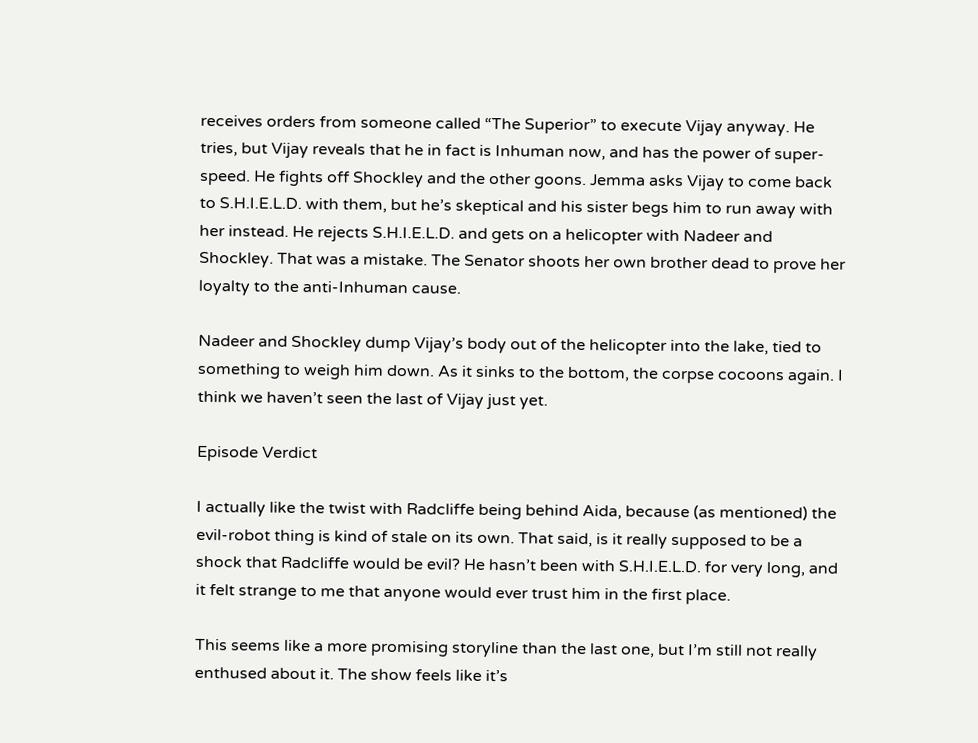receives orders from someone called “The Superior” to execute Vijay anyway. He tries, but Vijay reveals that he in fact is Inhuman now, and has the power of super-speed. He fights off Shockley and the other goons. Jemma asks Vijay to come back to S.H.I.E.L.D. with them, but he’s skeptical and his sister begs him to run away with her instead. He rejects S.H.I.E.L.D. and gets on a helicopter with Nadeer and Shockley. That was a mistake. The Senator shoots her own brother dead to prove her loyalty to the anti-Inhuman cause.

Nadeer and Shockley dump Vijay’s body out of the helicopter into the lake, tied to something to weigh him down. As it sinks to the bottom, the corpse cocoons again. I think we haven’t seen the last of Vijay just yet.

Episode Verdict

I actually like the twist with Radcliffe being behind Aida, because (as mentioned) the evil-robot thing is kind of stale on its own. That said, is it really supposed to be a shock that Radcliffe would be evil? He hasn’t been with S.H.I.E.L.D. for very long, and it felt strange to me that anyone would ever trust him in the first place.

This seems like a more promising storyline than the last one, but I’m still not really enthused about it. The show feels like it’s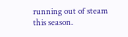running out of steam this season.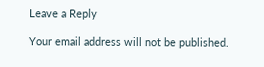Leave a Reply

Your email address will not be published.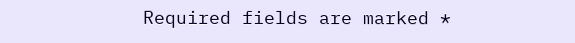Required fields are marked *